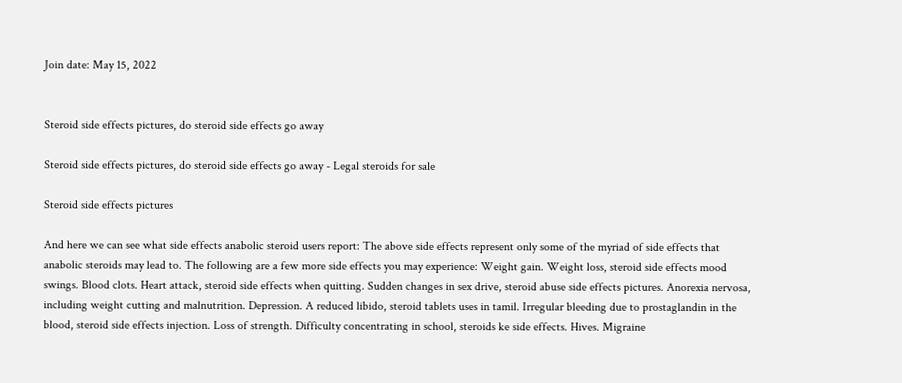Join date: May 15, 2022


Steroid side effects pictures, do steroid side effects go away

Steroid side effects pictures, do steroid side effects go away - Legal steroids for sale

Steroid side effects pictures

And here we can see what side effects anabolic steroid users report: The above side effects represent only some of the myriad of side effects that anabolic steroids may lead to. The following are a few more side effects you may experience: Weight gain. Weight loss, steroid side effects mood swings. Blood clots. Heart attack, steroid side effects when quitting. Sudden changes in sex drive, steroid abuse side effects pictures. Anorexia nervosa, including weight cutting and malnutrition. Depression. A reduced libido, steroid tablets uses in tamil. Irregular bleeding due to prostaglandin in the blood, steroid side effects injection. Loss of strength. Difficulty concentrating in school, steroids ke side effects. Hives. Migraine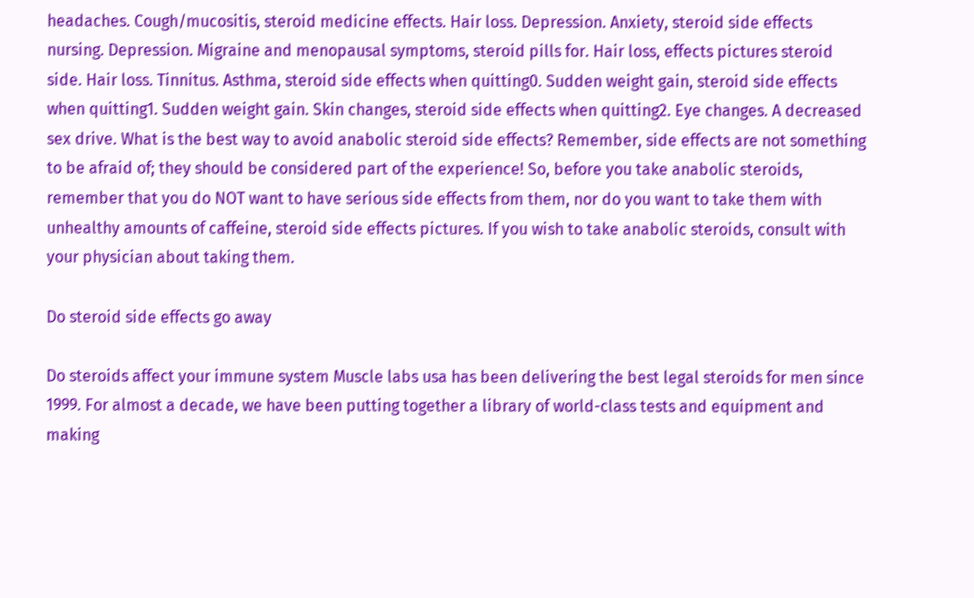headaches. Cough/mucositis, steroid medicine effects. Hair loss. Depression. Anxiety, steroid side effects nursing. Depression. Migraine and menopausal symptoms, steroid pills for. Hair loss, effects pictures steroid side. Hair loss. Tinnitus. Asthma, steroid side effects when quitting0. Sudden weight gain, steroid side effects when quitting1. Sudden weight gain. Skin changes, steroid side effects when quitting2. Eye changes. A decreased sex drive. What is the best way to avoid anabolic steroid side effects? Remember, side effects are not something to be afraid of; they should be considered part of the experience! So, before you take anabolic steroids, remember that you do NOT want to have serious side effects from them, nor do you want to take them with unhealthy amounts of caffeine, steroid side effects pictures. If you wish to take anabolic steroids, consult with your physician about taking them.

Do steroid side effects go away

Do steroids affect your immune system Muscle labs usa has been delivering the best legal steroids for men since 1999. For almost a decade, we have been putting together a library of world-class tests and equipment and making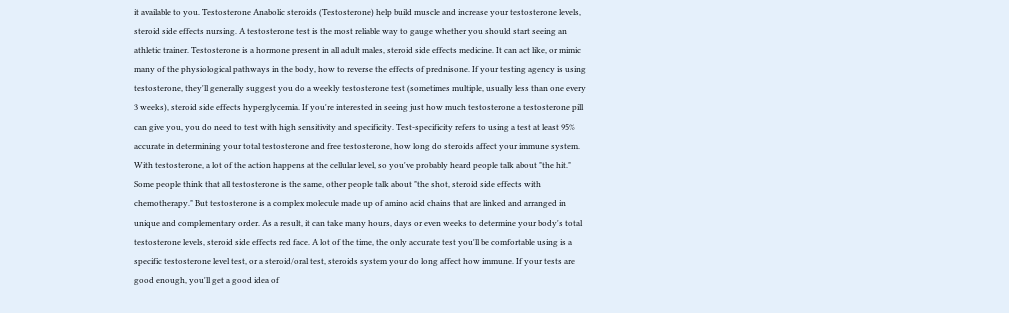it available to you. Testosterone Anabolic steroids (Testosterone) help build muscle and increase your testosterone levels, steroid side effects nursing. A testosterone test is the most reliable way to gauge whether you should start seeing an athletic trainer. Testosterone is a hormone present in all adult males, steroid side effects medicine. It can act like, or mimic many of the physiological pathways in the body, how to reverse the effects of prednisone. If your testing agency is using testosterone, they'll generally suggest you do a weekly testosterone test (sometimes multiple, usually less than one every 3 weeks), steroid side effects hyperglycemia. If you're interested in seeing just how much testosterone a testosterone pill can give you, you do need to test with high sensitivity and specificity. Test-specificity refers to using a test at least 95% accurate in determining your total testosterone and free testosterone, how long do steroids affect your immune system. With testosterone, a lot of the action happens at the cellular level, so you've probably heard people talk about "the hit." Some people think that all testosterone is the same, other people talk about "the shot, steroid side effects with chemotherapy." But testosterone is a complex molecule made up of amino acid chains that are linked and arranged in unique and complementary order. As a result, it can take many hours, days or even weeks to determine your body's total testosterone levels, steroid side effects red face. A lot of the time, the only accurate test you'll be comfortable using is a specific testosterone level test, or a steroid/oral test, steroids system your do long affect how immune. If your tests are good enough, you'll get a good idea of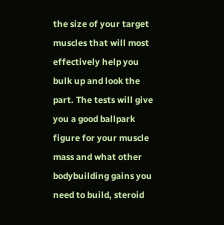the size of your target muscles that will most effectively help you bulk up and look the part. The tests will give you a good ballpark figure for your muscle mass and what other bodybuilding gains you need to build, steroid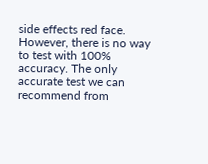side effects red face. However, there is no way to test with 100% accuracy. The only accurate test we can recommend from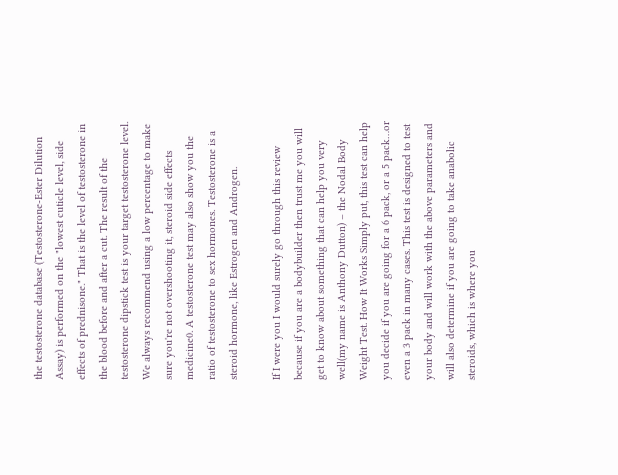the testosterone database (Testosterone-Ester Dilution Assay) is performed on the "lowest cuticle level, side effects of prednisone." That is the level of testosterone in the blood before and after a cut. The result of the testosterone dipstick test is your target testosterone level. We always recommend using a low percentage to make sure you're not overshooting it, steroid side effects medicine0. A testosterone test may also show you the ratio of testosterone to sex hormones. Testosterone is a steroid hormone, like Estrogen and Androgen.

If I were you I would surely go through this review because if you are a bodybuilder then trust me you will get to know about something that can help you very well(my name is Anthony Dutton) – the Nodal Body Weight Test. How It Works Simply put, this test can help you decide if you are going for a 6 pack, or a 5 pack…or even a 3 pack in many cases. This test is designed to test your body and will work with the above parameters and will also determine if you are going to take anabolic steroids, which is where you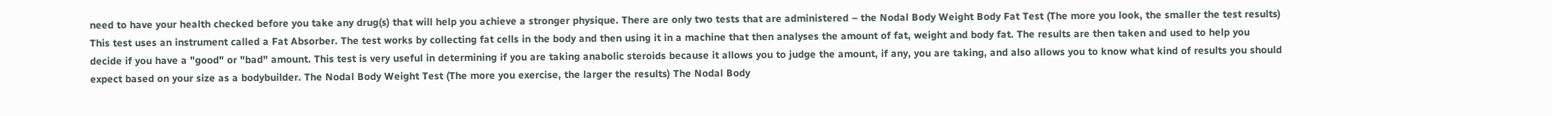need to have your health checked before you take any drug(s) that will help you achieve a stronger physique. There are only two tests that are administered – the Nodal Body Weight Body Fat Test (The more you look, the smaller the test results) This test uses an instrument called a Fat Absorber. The test works by collecting fat cells in the body and then using it in a machine that then analyses the amount of fat, weight and body fat. The results are then taken and used to help you decide if you have a "good" or "bad" amount. This test is very useful in determining if you are taking anabolic steroids because it allows you to judge the amount, if any, you are taking, and also allows you to know what kind of results you should expect based on your size as a bodybuilder. The Nodal Body Weight Test (The more you exercise, the larger the results) The Nodal Body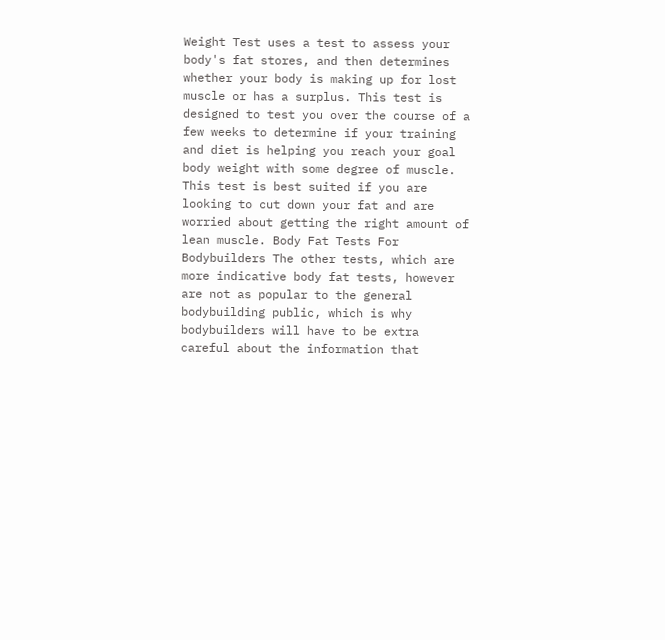Weight Test uses a test to assess your body's fat stores, and then determines whether your body is making up for lost muscle or has a surplus. This test is designed to test you over the course of a few weeks to determine if your training and diet is helping you reach your goal body weight with some degree of muscle. This test is best suited if you are looking to cut down your fat and are worried about getting the right amount of lean muscle. Body Fat Tests For Bodybuilders The other tests, which are more indicative body fat tests, however are not as popular to the general bodybuilding public, which is why bodybuilders will have to be extra careful about the information that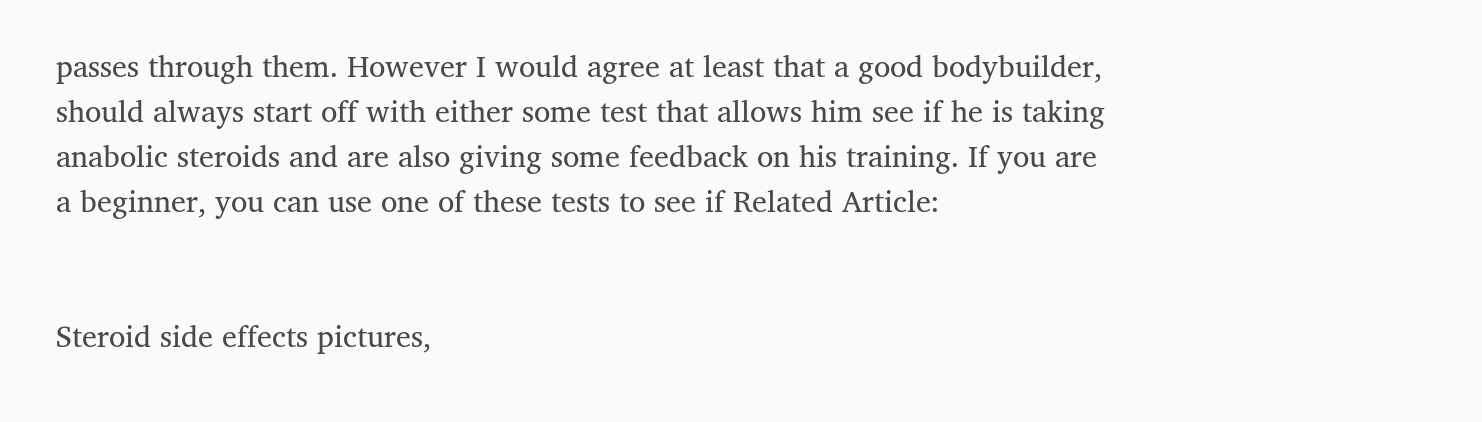passes through them. However I would agree at least that a good bodybuilder, should always start off with either some test that allows him see if he is taking anabolic steroids and are also giving some feedback on his training. If you are a beginner, you can use one of these tests to see if Related Article:


Steroid side effects pictures,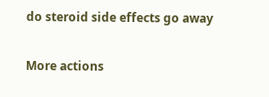do steroid side effects go away

More actions